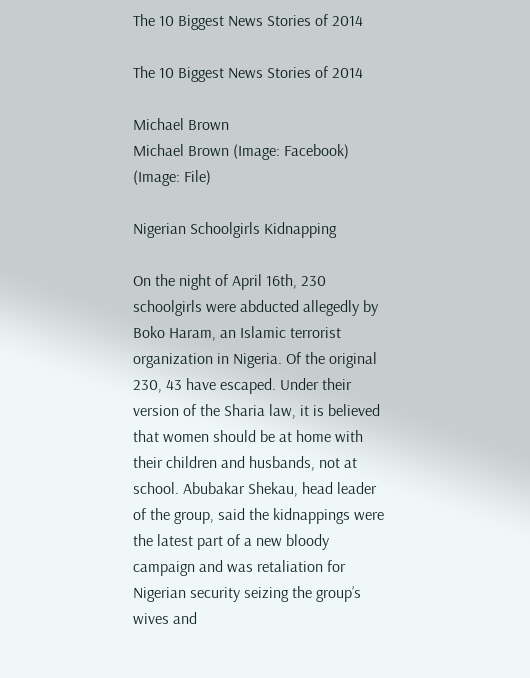The 10 Biggest News Stories of 2014

The 10 Biggest News Stories of 2014

Michael Brown
Michael Brown (Image: Facebook)
(Image: File)

Nigerian Schoolgirls Kidnapping

On the night of April 16th, 230 schoolgirls were abducted allegedly by Boko Haram, an Islamic terrorist organization in Nigeria. Of the original 230, 43 have escaped. Under their version of the Sharia law, it is believed that women should be at home with their children and husbands, not at school. Abubakar Shekau, head leader of the group, said the kidnappings were the latest part of a new bloody campaign and was retaliation for Nigerian security seizing the group’s wives and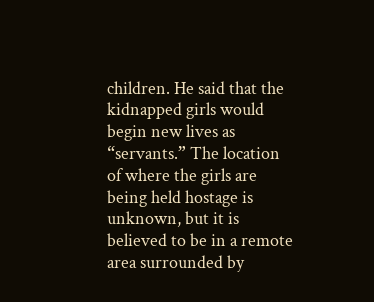children. He said that the kidnapped girls would begin new lives as “servants.” The location of where the girls are being held hostage is unknown, but it is believed to be in a remote area surrounded by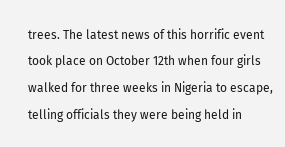trees. The latest news of this horrific event took place on October 12th when four girls walked for three weeks in Nigeria to escape, telling officials they were being held in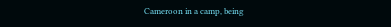Cameroon in a camp, being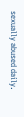sexually abused daily.